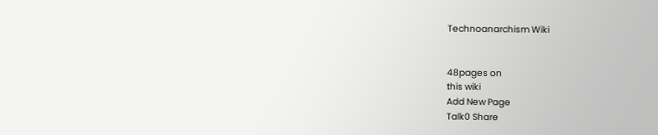Technoanarchism Wiki


48pages on
this wiki
Add New Page
Talk0 Share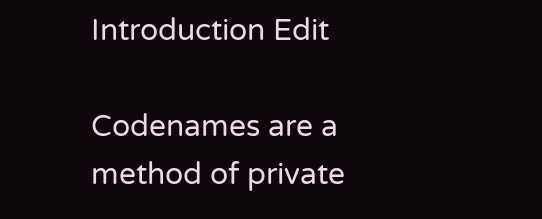Introduction Edit

Codenames are a method of private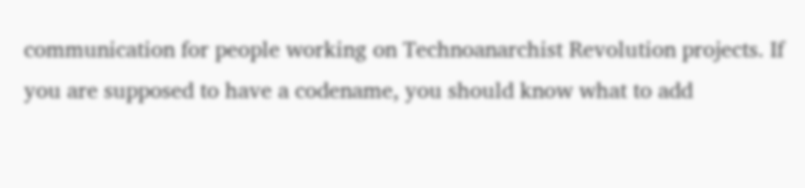communication for people working on Technoanarchist Revolution projects. If you are supposed to have a codename, you should know what to add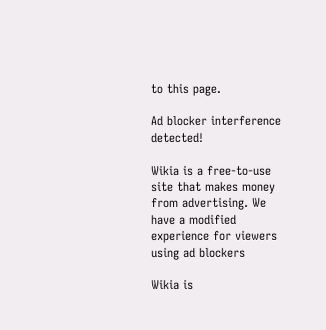to this page.

Ad blocker interference detected!

Wikia is a free-to-use site that makes money from advertising. We have a modified experience for viewers using ad blockers

Wikia is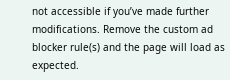not accessible if you’ve made further modifications. Remove the custom ad blocker rule(s) and the page will load as expected.